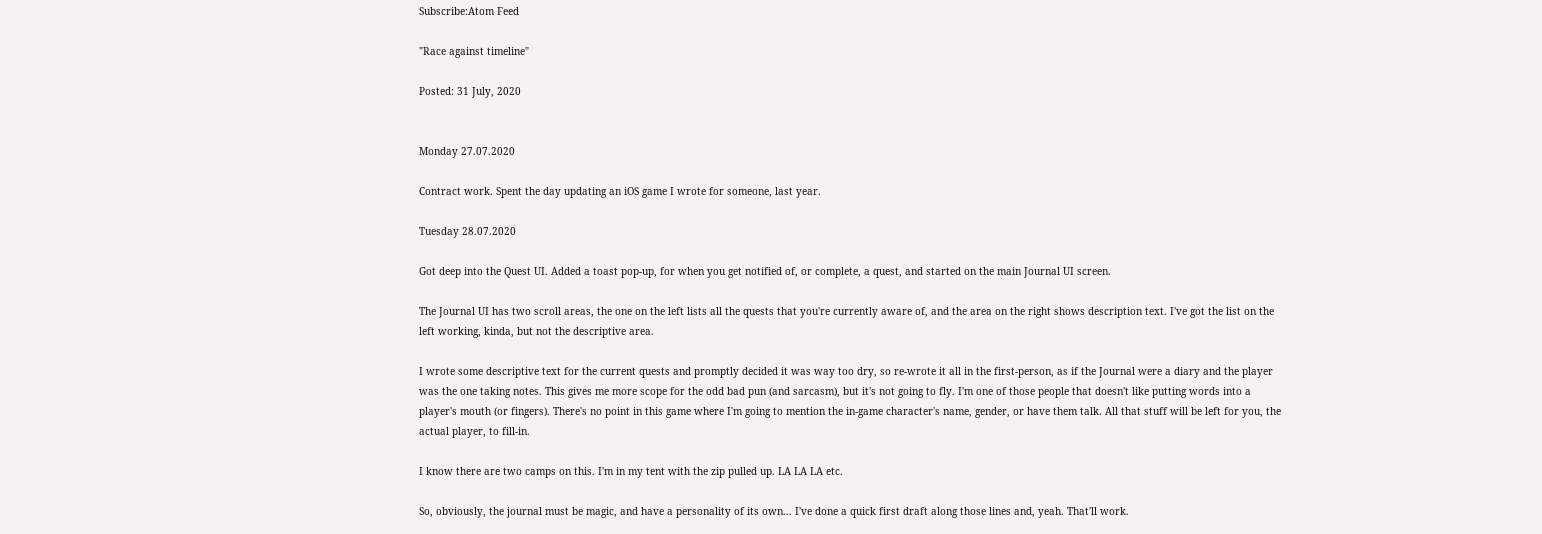Subscribe:Atom Feed

"Race against timeline"

Posted: 31 July, 2020


Monday 27.07.2020

Contract work. Spent the day updating an iOS game I wrote for someone, last year.

Tuesday 28.07.2020

Got deep into the Quest UI. Added a toast pop-up, for when you get notified of, or complete, a quest, and started on the main Journal UI screen.

The Journal UI has two scroll areas, the one on the left lists all the quests that you're currently aware of, and the area on the right shows description text. I've got the list on the left working, kinda, but not the descriptive area.

I wrote some descriptive text for the current quests and promptly decided it was way too dry, so re-wrote it all in the first-person, as if the Journal were a diary and the player was the one taking notes. This gives me more scope for the odd bad pun (and sarcasm), but it's not going to fly. I'm one of those people that doesn't like putting words into a player's mouth (or fingers). There's no point in this game where I'm going to mention the in-game character's name, gender, or have them talk. All that stuff will be left for you, the actual player, to fill-in.

I know there are two camps on this. I'm in my tent with the zip pulled up. LA LA LA etc.

So, obviously, the journal must be magic, and have a personality of its own... I've done a quick first draft along those lines and, yeah. That'll work.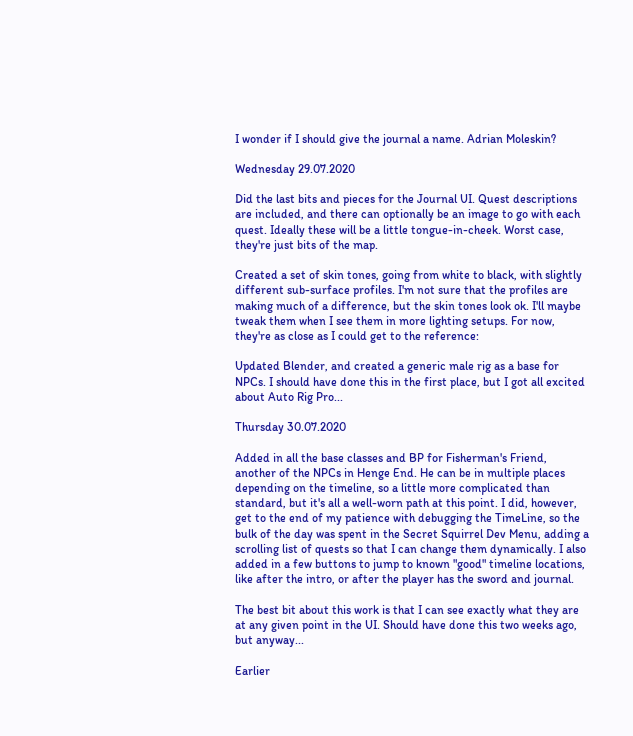I wonder if I should give the journal a name. Adrian Moleskin?

Wednesday 29.07.2020

Did the last bits and pieces for the Journal UI. Quest descriptions are included, and there can optionally be an image to go with each quest. Ideally these will be a little tongue-in-cheek. Worst case, they're just bits of the map.

Created a set of skin tones, going from white to black, with slightly different sub-surface profiles. I'm not sure that the profiles are making much of a difference, but the skin tones look ok. I'll maybe tweak them when I see them in more lighting setups. For now, they're as close as I could get to the reference:

Updated Blender, and created a generic male rig as a base for NPCs. I should have done this in the first place, but I got all excited about Auto Rig Pro...

Thursday 30.07.2020

Added in all the base classes and BP for Fisherman's Friend, another of the NPCs in Henge End. He can be in multiple places depending on the timeline, so a little more complicated than standard, but it's all a well-worn path at this point. I did, however, get to the end of my patience with debugging the TimeLine, so the bulk of the day was spent in the Secret Squirrel Dev Menu, adding a scrolling list of quests so that I can change them dynamically. I also added in a few buttons to jump to known "good" timeline locations, like after the intro, or after the player has the sword and journal.

The best bit about this work is that I can see exactly what they are at any given point in the UI. Should have done this two weeks ago, but anyway...

Earlier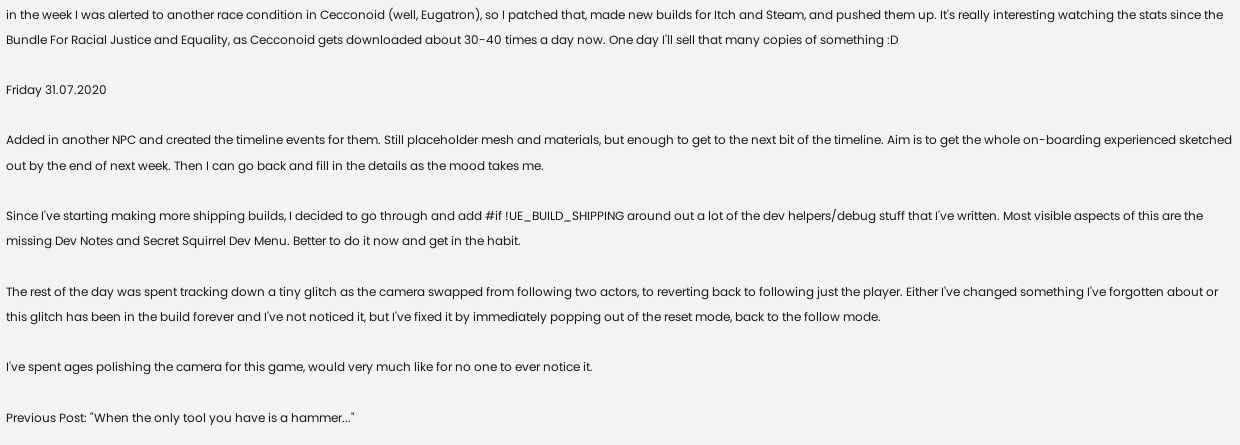in the week I was alerted to another race condition in Cecconoid (well, Eugatron), so I patched that, made new builds for Itch and Steam, and pushed them up. It's really interesting watching the stats since the Bundle For Racial Justice and Equality, as Cecconoid gets downloaded about 30-40 times a day now. One day I'll sell that many copies of something :D

Friday 31.07.2020

Added in another NPC and created the timeline events for them. Still placeholder mesh and materials, but enough to get to the next bit of the timeline. Aim is to get the whole on-boarding experienced sketched out by the end of next week. Then I can go back and fill in the details as the mood takes me.

Since I've starting making more shipping builds, I decided to go through and add #if !UE_BUILD_SHIPPING around out a lot of the dev helpers/debug stuff that I've written. Most visible aspects of this are the missing Dev Notes and Secret Squirrel Dev Menu. Better to do it now and get in the habit.

The rest of the day was spent tracking down a tiny glitch as the camera swapped from following two actors, to reverting back to following just the player. Either I've changed something I've forgotten about or this glitch has been in the build forever and I've not noticed it, but I've fixed it by immediately popping out of the reset mode, back to the follow mode.

I've spent ages polishing the camera for this game, would very much like for no one to ever notice it.

Previous Post: "When the only tool you have is a hammer..."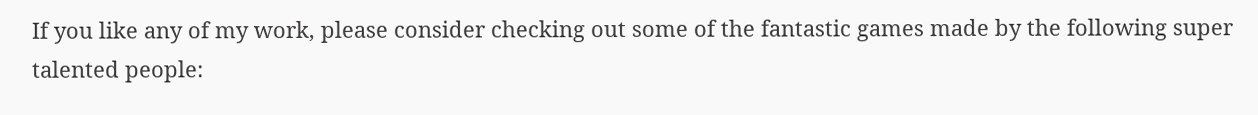If you like any of my work, please consider checking out some of the fantastic games made by the following super talented people: